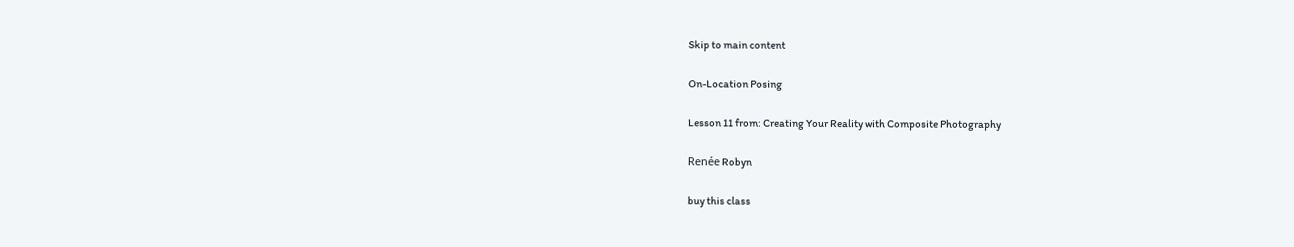Skip to main content

On-Location Posing

Lesson 11 from: Creating Your Reality with Composite Photography

Renée Robyn

buy this class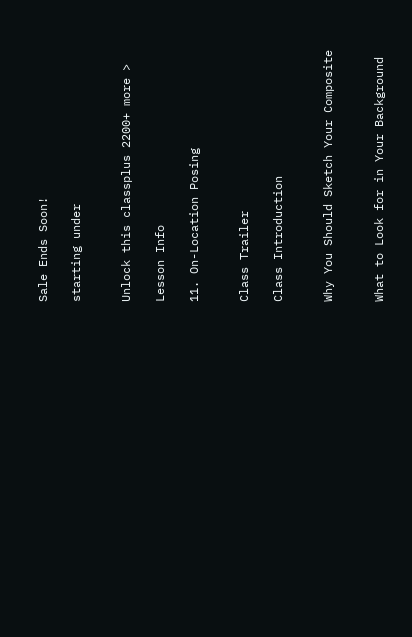Sale Ends Soon!

starting under


Unlock this classplus 2200+ more >

Lesson Info

11. On-Location Posing


Class Trailer

Class Introduction


Why You Should Sketch Your Composite


What to Look for in Your Background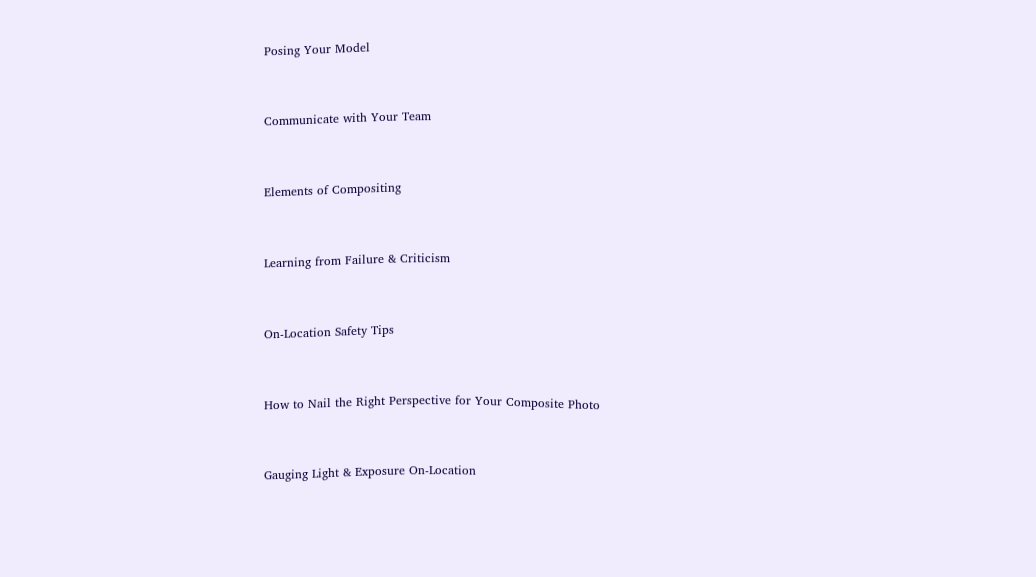Posing Your Model


Communicate with Your Team


Elements of Compositing


Learning from Failure & Criticism


On-Location Safety Tips


How to Nail the Right Perspective for Your Composite Photo


Gauging Light & Exposure On-Location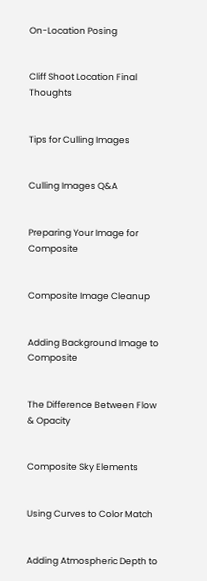On-Location Posing


Cliff Shoot Location Final Thoughts


Tips for Culling Images


Culling Images Q&A


Preparing Your Image for Composite


Composite Image Cleanup


Adding Background Image to Composite


The Difference Between Flow & Opacity


Composite Sky Elements


Using Curves to Color Match


Adding Atmospheric Depth to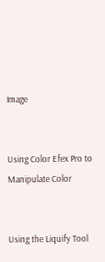Image


Using Color Efex Pro to Manipulate Color


Using the Liquify Tool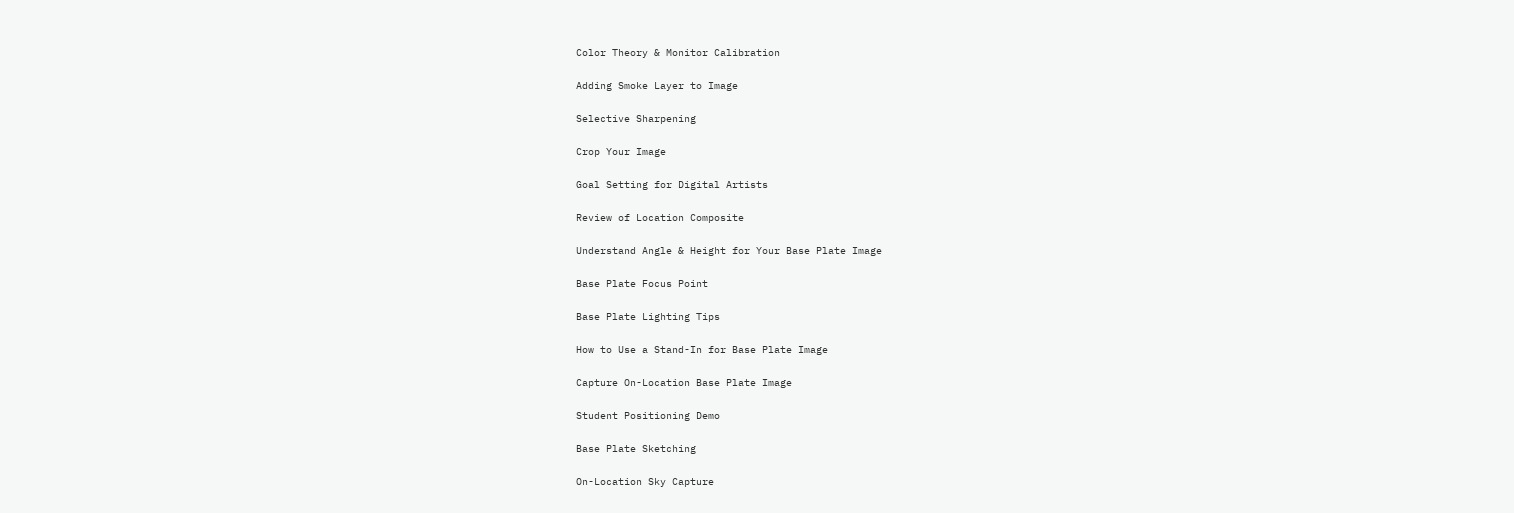Color Theory & Monitor Calibration


Adding Smoke Layer to Image


Selective Sharpening


Crop Your Image


Goal Setting for Digital Artists


Review of Location Composite


Understand Angle & Height for Your Base Plate Image


Base Plate Focus Point


Base Plate Lighting Tips


How to Use a Stand-In for Base Plate Image


Capture On-Location Base Plate Image


Student Positioning Demo


Base Plate Sketching


On-Location Sky Capture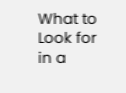What to Look for in a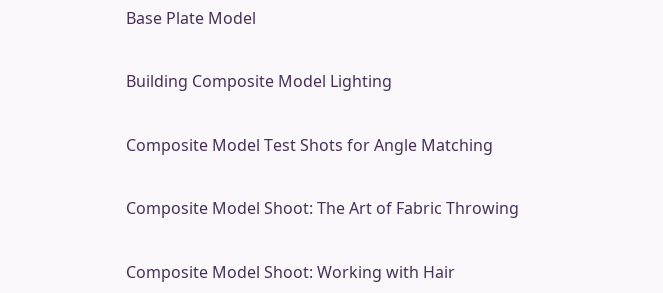Base Plate Model


Building Composite Model Lighting


Composite Model Test Shots for Angle Matching


Composite Model Shoot: The Art of Fabric Throwing


Composite Model Shoot: Working with Hair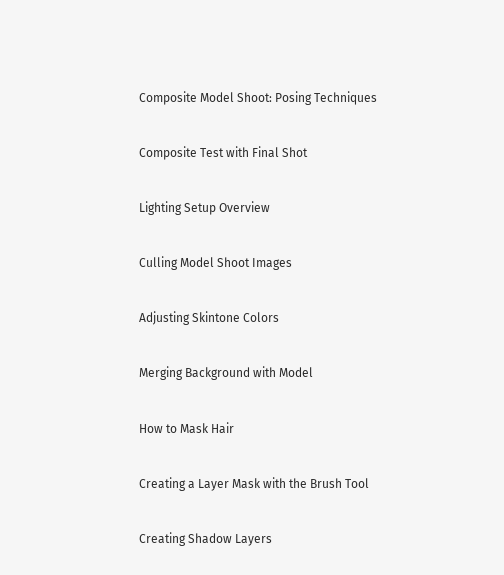Composite Model Shoot: Posing Techniques


Composite Test with Final Shot


Lighting Setup Overview


Culling Model Shoot Images


Adjusting Skintone Colors


Merging Background with Model


How to Mask Hair


Creating a Layer Mask with the Brush Tool


Creating Shadow Layers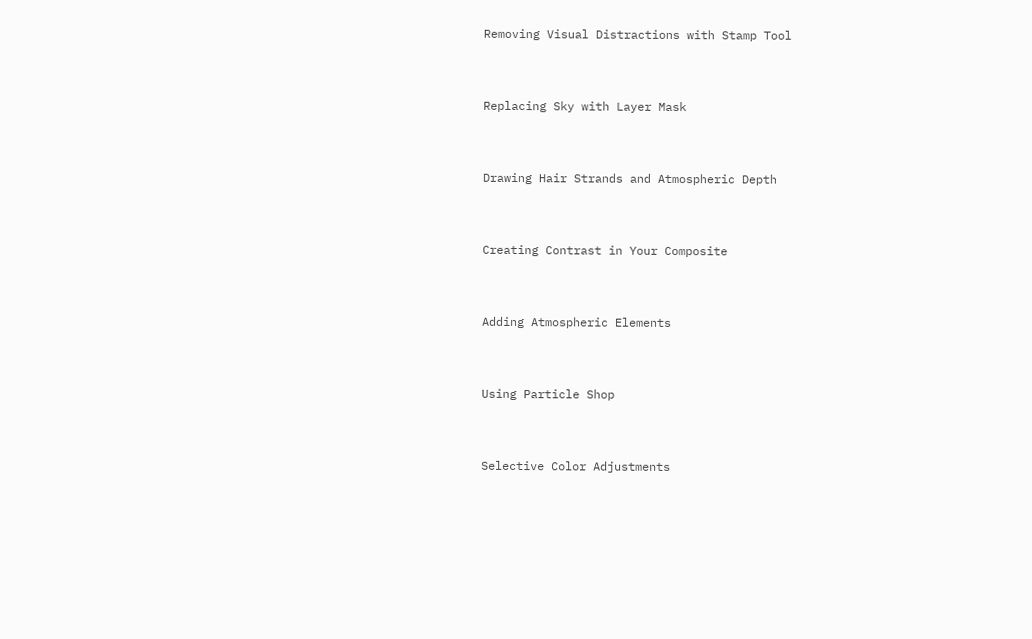Removing Visual Distractions with Stamp Tool


Replacing Sky with Layer Mask


Drawing Hair Strands and Atmospheric Depth


Creating Contrast in Your Composite


Adding Atmospheric Elements


Using Particle Shop


Selective Color Adjustments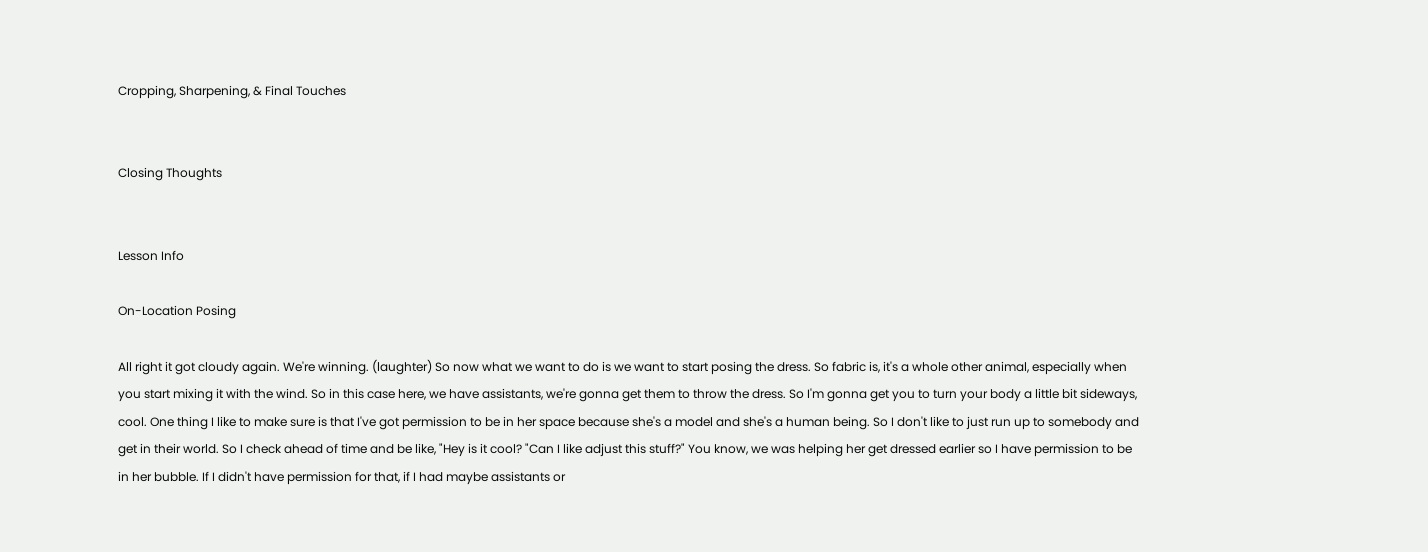Cropping, Sharpening, & Final Touches


Closing Thoughts


Lesson Info

On-Location Posing

All right it got cloudy again. We're winning. (laughter) So now what we want to do is we want to start posing the dress. So fabric is, it's a whole other animal, especially when you start mixing it with the wind. So in this case here, we have assistants, we're gonna get them to throw the dress. So I'm gonna get you to turn your body a little bit sideways, cool. One thing I like to make sure is that I've got permission to be in her space because she's a model and she's a human being. So I don't like to just run up to somebody and get in their world. So I check ahead of time and be like, "Hey is it cool? "Can I like adjust this stuff?" You know, we was helping her get dressed earlier so I have permission to be in her bubble. If I didn't have permission for that, if I had maybe assistants or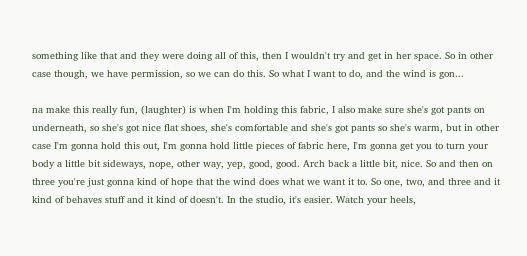something like that and they were doing all of this, then I wouldn't try and get in her space. So in other case though, we have permission, so we can do this. So what I want to do, and the wind is gon...

na make this really fun, (laughter) is when I'm holding this fabric, I also make sure she's got pants on underneath, so she's got nice flat shoes, she's comfortable and she's got pants so she's warm, but in other case I'm gonna hold this out, I'm gonna hold little pieces of fabric here, I'm gonna get you to turn your body a little bit sideways, nope, other way, yep, good, good. Arch back a little bit, nice. So and then on three you're just gonna kind of hope that the wind does what we want it to. So one, two, and three and it kind of behaves stuff and it kind of doesn't. In the studio, it's easier. Watch your heels,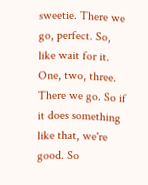sweetie. There we go, perfect. So, like wait for it. One, two, three. There we go. So if it does something like that, we're good. So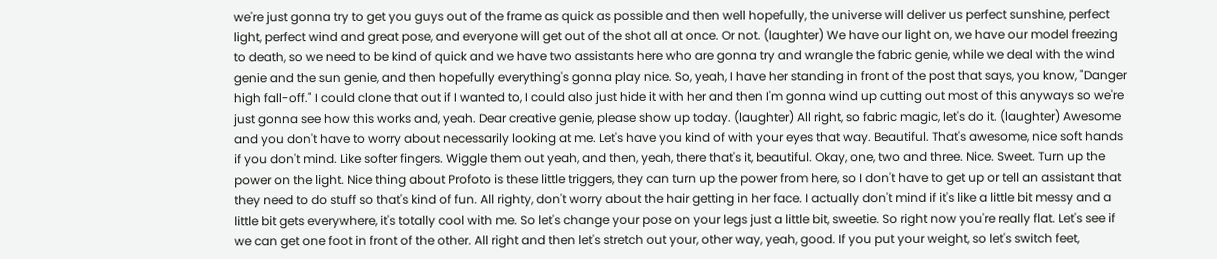we're just gonna try to get you guys out of the frame as quick as possible and then well hopefully, the universe will deliver us perfect sunshine, perfect light, perfect wind and great pose, and everyone will get out of the shot all at once. Or not. (laughter) We have our light on, we have our model freezing to death, so we need to be kind of quick and we have two assistants here who are gonna try and wrangle the fabric genie, while we deal with the wind genie and the sun genie, and then hopefully everything's gonna play nice. So, yeah, I have her standing in front of the post that says, you know, "Danger high fall-off." I could clone that out if I wanted to, I could also just hide it with her and then I'm gonna wind up cutting out most of this anyways so we're just gonna see how this works and, yeah. Dear creative genie, please show up today. (laughter) All right, so fabric magic, let's do it. (laughter) Awesome and you don't have to worry about necessarily looking at me. Let's have you kind of with your eyes that way. Beautiful. That's awesome, nice soft hands if you don't mind. Like softer fingers. Wiggle them out yeah, and then, yeah, there that's it, beautiful. Okay, one, two and three. Nice. Sweet. Turn up the power on the light. Nice thing about Profoto is these little triggers, they can turn up the power from here, so I don't have to get up or tell an assistant that they need to do stuff so that's kind of fun. All righty, don't worry about the hair getting in her face. I actually don't mind if it's like a little bit messy and a little bit gets everywhere, it's totally cool with me. So let's change your pose on your legs just a little bit, sweetie. So right now you're really flat. Let's see if we can get one foot in front of the other. All right and then let's stretch out your, other way, yeah, good. If you put your weight, so let's switch feet,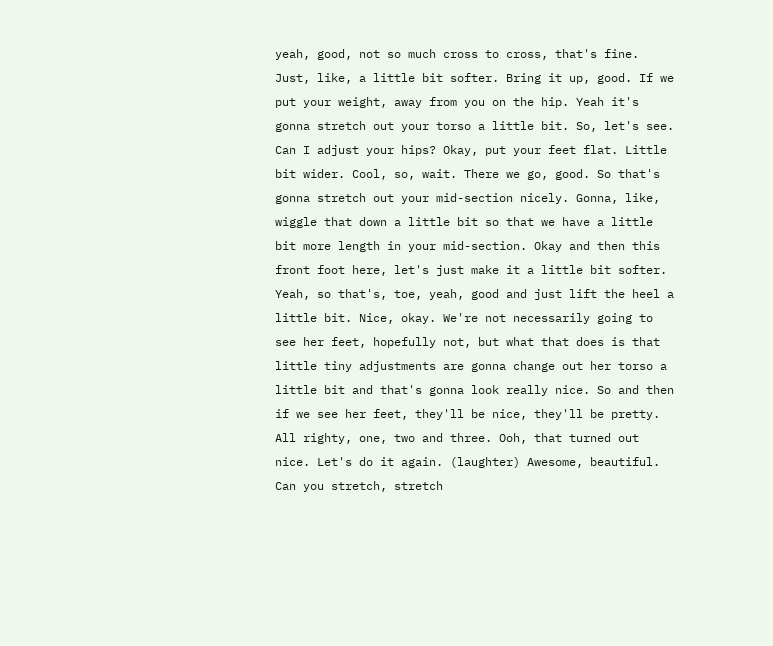yeah, good, not so much cross to cross, that's fine. Just, like, a little bit softer. Bring it up, good. If we put your weight, away from you on the hip. Yeah it's gonna stretch out your torso a little bit. So, let's see. Can I adjust your hips? Okay, put your feet flat. Little bit wider. Cool, so, wait. There we go, good. So that's gonna stretch out your mid-section nicely. Gonna, like, wiggle that down a little bit so that we have a little bit more length in your mid-section. Okay and then this front foot here, let's just make it a little bit softer. Yeah, so that's, toe, yeah, good and just lift the heel a little bit. Nice, okay. We're not necessarily going to see her feet, hopefully not, but what that does is that little tiny adjustments are gonna change out her torso a little bit and that's gonna look really nice. So and then if we see her feet, they'll be nice, they'll be pretty. All righty, one, two and three. Ooh, that turned out nice. Let's do it again. (laughter) Awesome, beautiful. Can you stretch, stretch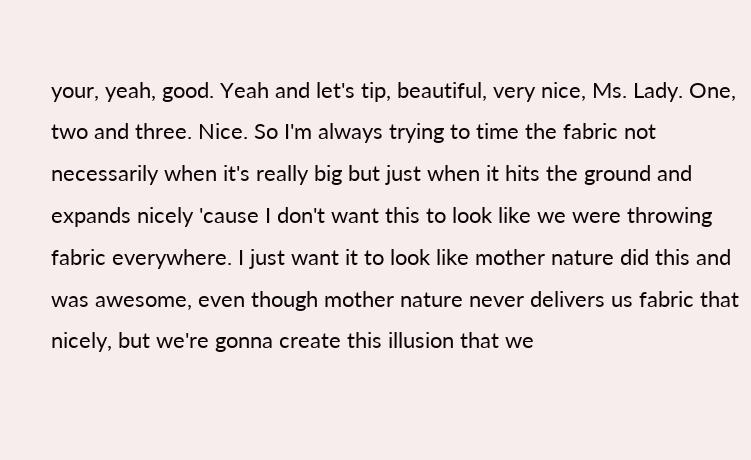your, yeah, good. Yeah and let's tip, beautiful, very nice, Ms. Lady. One, two and three. Nice. So I'm always trying to time the fabric not necessarily when it's really big but just when it hits the ground and expands nicely 'cause I don't want this to look like we were throwing fabric everywhere. I just want it to look like mother nature did this and was awesome, even though mother nature never delivers us fabric that nicely, but we're gonna create this illusion that we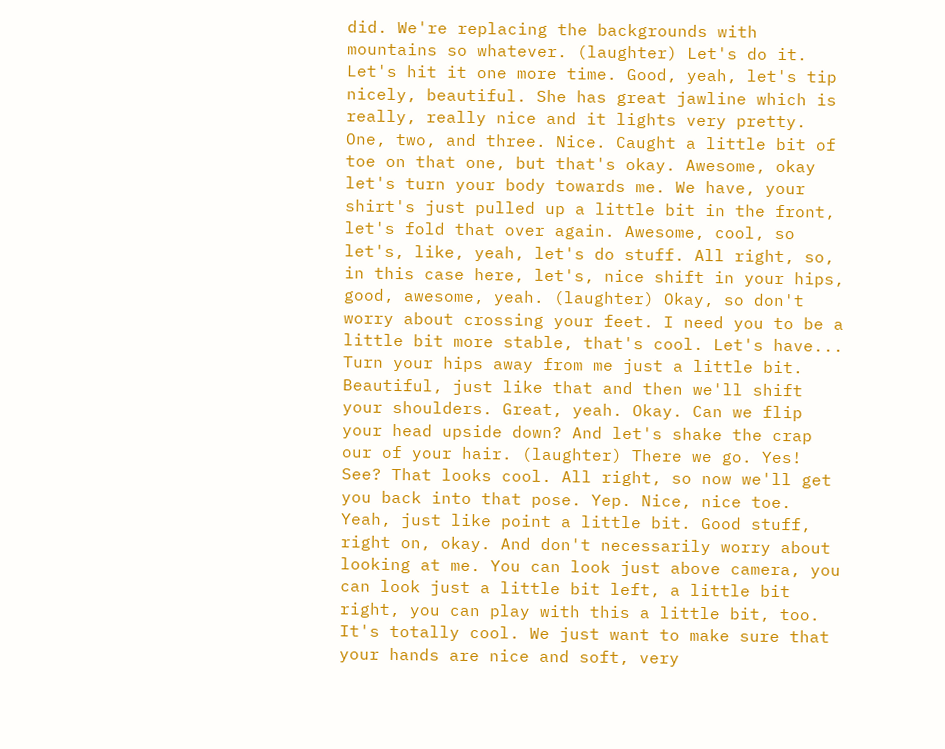did. We're replacing the backgrounds with mountains so whatever. (laughter) Let's do it. Let's hit it one more time. Good, yeah, let's tip nicely, beautiful. She has great jawline which is really, really nice and it lights very pretty. One, two, and three. Nice. Caught a little bit of toe on that one, but that's okay. Awesome, okay let's turn your body towards me. We have, your shirt's just pulled up a little bit in the front, let's fold that over again. Awesome, cool, so let's, like, yeah, let's do stuff. All right, so, in this case here, let's, nice shift in your hips, good, awesome, yeah. (laughter) Okay, so don't worry about crossing your feet. I need you to be a little bit more stable, that's cool. Let's have... Turn your hips away from me just a little bit. Beautiful, just like that and then we'll shift your shoulders. Great, yeah. Okay. Can we flip your head upside down? And let's shake the crap our of your hair. (laughter) There we go. Yes! See? That looks cool. All right, so now we'll get you back into that pose. Yep. Nice, nice toe. Yeah, just like point a little bit. Good stuff, right on, okay. And don't necessarily worry about looking at me. You can look just above camera, you can look just a little bit left, a little bit right, you can play with this a little bit, too. It's totally cool. We just want to make sure that your hands are nice and soft, very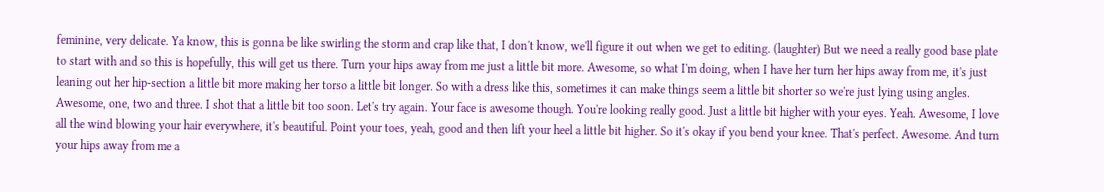feminine, very delicate. Ya know, this is gonna be like swirling the storm and crap like that, I don't know, we'll figure it out when we get to editing. (laughter) But we need a really good base plate to start with and so this is hopefully, this will get us there. Turn your hips away from me just a little bit more. Awesome, so what I'm doing, when I have her turn her hips away from me, it's just leaning out her hip-section a little bit more making her torso a little bit longer. So with a dress like this, sometimes it can make things seem a little bit shorter so we're just lying using angles. Awesome, one, two and three. I shot that a little bit too soon. Let's try again. Your face is awesome though. You're looking really good. Just a little bit higher with your eyes. Yeah. Awesome, I love all the wind blowing your hair everywhere, it's beautiful. Point your toes, yeah, good and then lift your heel a little bit higher. So it's okay if you bend your knee. That's perfect. Awesome. And turn your hips away from me a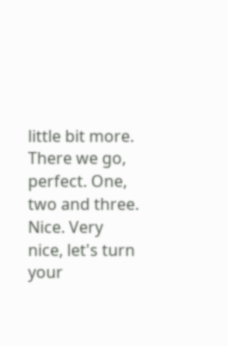little bit more. There we go, perfect. One, two and three. Nice. Very nice, let's turn your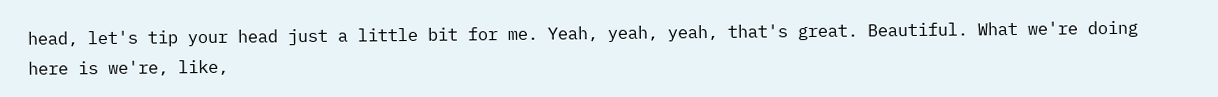head, let's tip your head just a little bit for me. Yeah, yeah, yeah, that's great. Beautiful. What we're doing here is we're, like,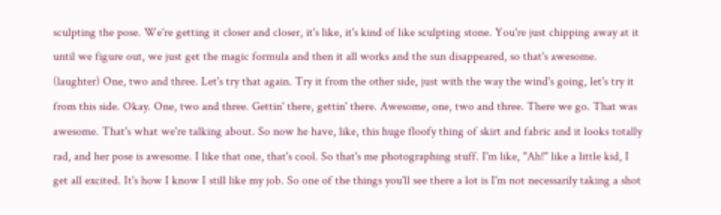sculpting the pose. We're getting it closer and closer, it's like, it's kind of like sculpting stone. You're just chipping away at it until we figure out, we just get the magic formula and then it all works and the sun disappeared, so that's awesome. (laughter) One, two and three. Let's try that again. Try it from the other side, just with the way the wind's going, let's try it from this side. Okay. One, two and three. Gettin' there, gettin' there. Awesome, one, two and three. There we go. That was awesome. That's what we're talking about. So now he have, like, this huge floofy thing of skirt and fabric and it looks totally rad, and her pose is awesome. I like that one, that's cool. So that's me photographing stuff. I'm like, "Ah!" like a little kid, I get all excited. It's how I know I still like my job. So one of the things you'll see there a lot is I'm not necessarily taking a shot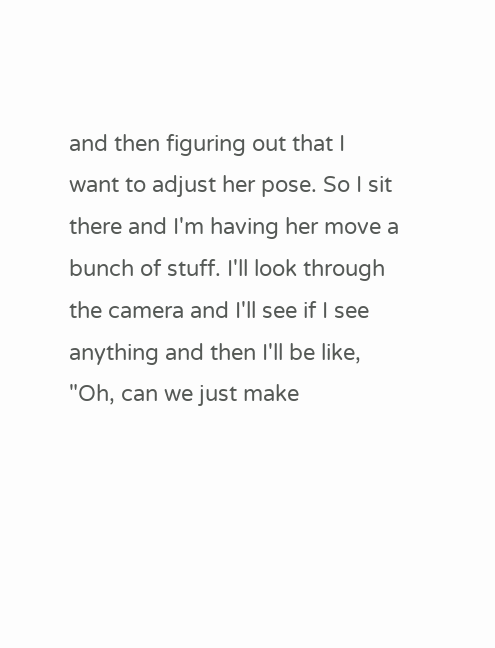and then figuring out that I want to adjust her pose. So I sit there and I'm having her move a bunch of stuff. I'll look through the camera and I'll see if I see anything and then I'll be like, "Oh, can we just make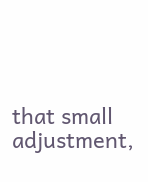that small adjustment,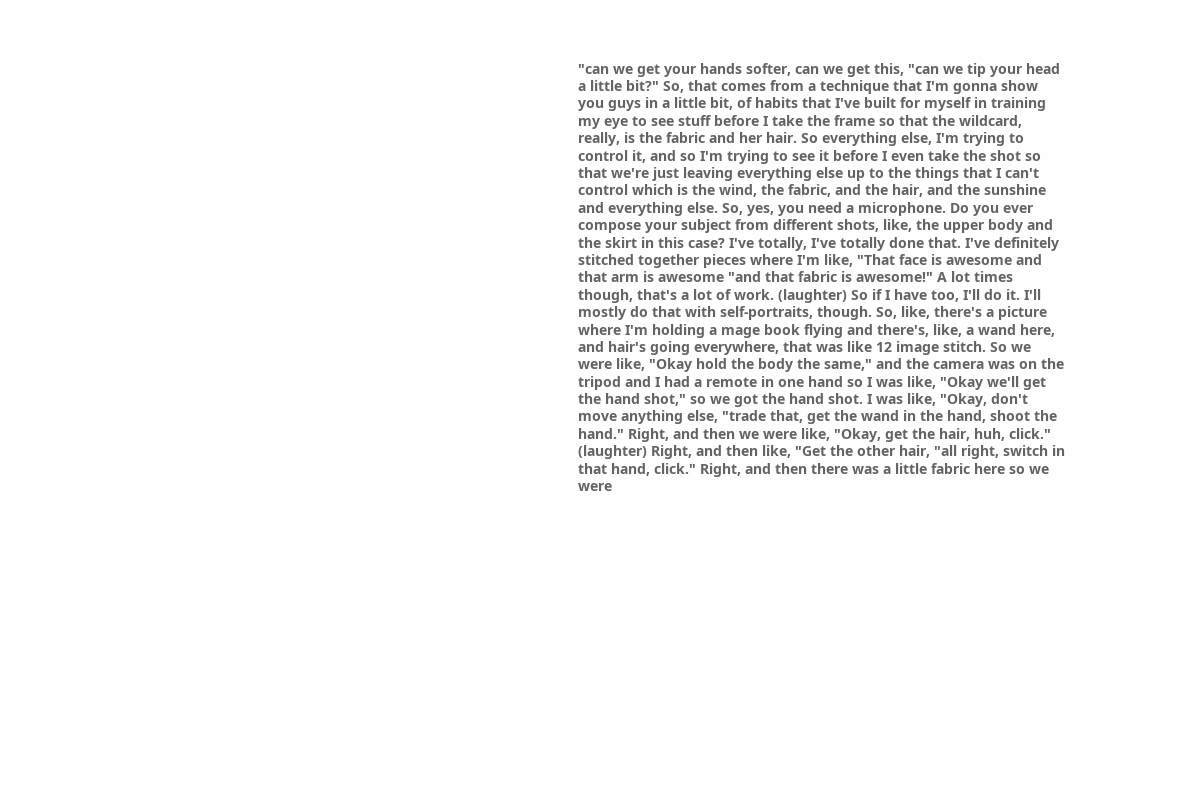"can we get your hands softer, can we get this, "can we tip your head a little bit?" So, that comes from a technique that I'm gonna show you guys in a little bit, of habits that I've built for myself in training my eye to see stuff before I take the frame so that the wildcard, really, is the fabric and her hair. So everything else, I'm trying to control it, and so I'm trying to see it before I even take the shot so that we're just leaving everything else up to the things that I can't control which is the wind, the fabric, and the hair, and the sunshine and everything else. So, yes, you need a microphone. Do you ever compose your subject from different shots, like, the upper body and the skirt in this case? I've totally, I've totally done that. I've definitely stitched together pieces where I'm like, "That face is awesome and that arm is awesome "and that fabric is awesome!" A lot times though, that's a lot of work. (laughter) So if I have too, I'll do it. I'll mostly do that with self-portraits, though. So, like, there's a picture where I'm holding a mage book flying and there's, like, a wand here, and hair's going everywhere, that was like 12 image stitch. So we were like, "Okay hold the body the same," and the camera was on the tripod and I had a remote in one hand so I was like, "Okay we'll get the hand shot," so we got the hand shot. I was like, "Okay, don't move anything else, "trade that, get the wand in the hand, shoot the hand." Right, and then we were like, "Okay, get the hair, huh, click." (laughter) Right, and then like, "Get the other hair, "all right, switch in that hand, click." Right, and then there was a little fabric here so we were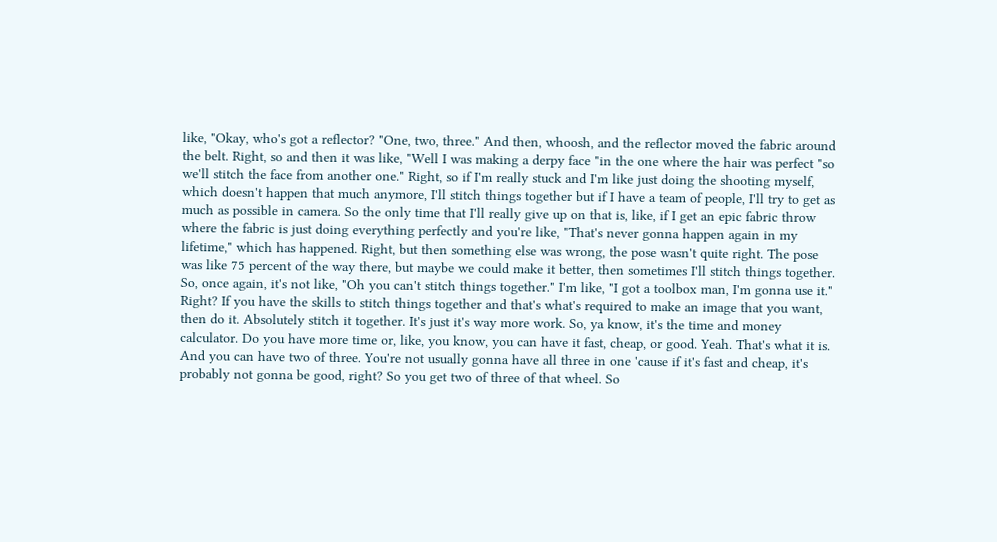like, "Okay, who's got a reflector? "One, two, three." And then, whoosh, and the reflector moved the fabric around the belt. Right, so and then it was like, "Well I was making a derpy face "in the one where the hair was perfect "so we'll stitch the face from another one." Right, so if I'm really stuck and I'm like just doing the shooting myself, which doesn't happen that much anymore, I'll stitch things together but if I have a team of people, I'll try to get as much as possible in camera. So the only time that I'll really give up on that is, like, if I get an epic fabric throw where the fabric is just doing everything perfectly and you're like, "That's never gonna happen again in my lifetime," which has happened. Right, but then something else was wrong, the pose wasn't quite right. The pose was like 75 percent of the way there, but maybe we could make it better, then sometimes I'll stitch things together. So, once again, it's not like, "Oh you can't stitch things together." I'm like, "I got a toolbox man, I'm gonna use it." Right? If you have the skills to stitch things together and that's what's required to make an image that you want, then do it. Absolutely stitch it together. It's just it's way more work. So, ya know, it's the time and money calculator. Do you have more time or, like, you know, you can have it fast, cheap, or good. Yeah. That's what it is. And you can have two of three. You're not usually gonna have all three in one 'cause if it's fast and cheap, it's probably not gonna be good, right? So you get two of three of that wheel. So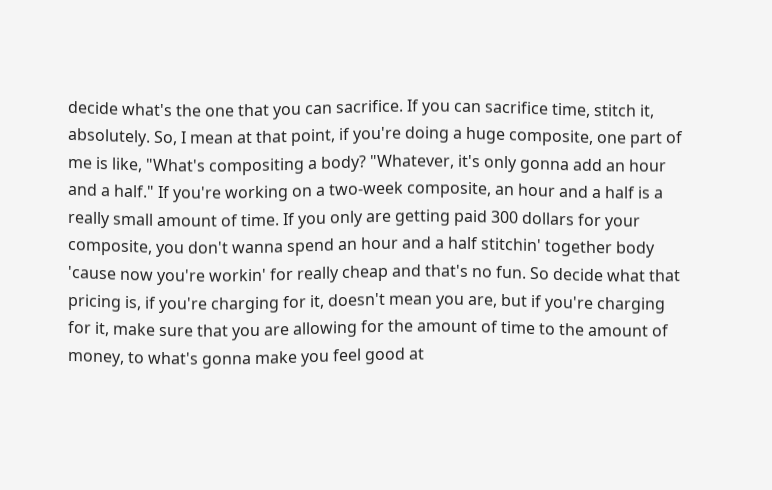decide what's the one that you can sacrifice. If you can sacrifice time, stitch it, absolutely. So, I mean at that point, if you're doing a huge composite, one part of me is like, "What's compositing a body? "Whatever, it's only gonna add an hour and a half." If you're working on a two-week composite, an hour and a half is a really small amount of time. If you only are getting paid 300 dollars for your composite, you don't wanna spend an hour and a half stitchin' together body 'cause now you're workin' for really cheap and that's no fun. So decide what that pricing is, if you're charging for it, doesn't mean you are, but if you're charging for it, make sure that you are allowing for the amount of time to the amount of money, to what's gonna make you feel good at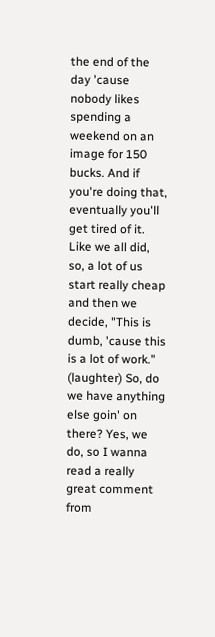the end of the day 'cause nobody likes spending a weekend on an image for 150 bucks. And if you're doing that, eventually you'll get tired of it. Like we all did, so, a lot of us start really cheap and then we decide, "This is dumb, 'cause this is a lot of work." (laughter) So, do we have anything else goin' on there? Yes, we do, so I wanna read a really great comment from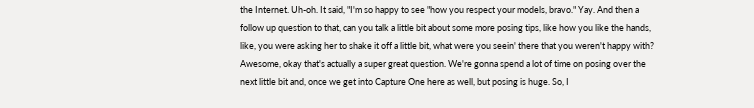the Internet. Uh-oh. It said, "I'm so happy to see "how you respect your models, bravo." Yay. And then a follow up question to that, can you talk a little bit about some more posing tips, like how you like the hands, like, you were asking her to shake it off a little bit, what were you seein' there that you weren't happy with? Awesome, okay that's actually a super great question. We're gonna spend a lot of time on posing over the next little bit and, once we get into Capture One here as well, but posing is huge. So, I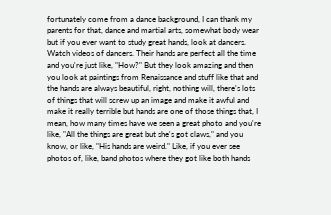fortunately come from a dance background, I can thank my parents for that, dance and martial arts, somewhat body wear but if you ever want to study great hands, look at dancers. Watch videos of dancers. Their hands are perfect all the time and you're just like, "How?" But they look amazing and then you look at paintings from Renaissance and stuff like that and the hands are always beautiful, right, nothing will, there's lots of things that will screw up an image and make it awful and make it really terrible but hands are one of those things that, I mean, how many times have we seen a great photo and you're like, "All the things are great but she's got claws," and you know, or like, "His hands are weird." Like, if you ever see photos of, like, band photos where they got like both hands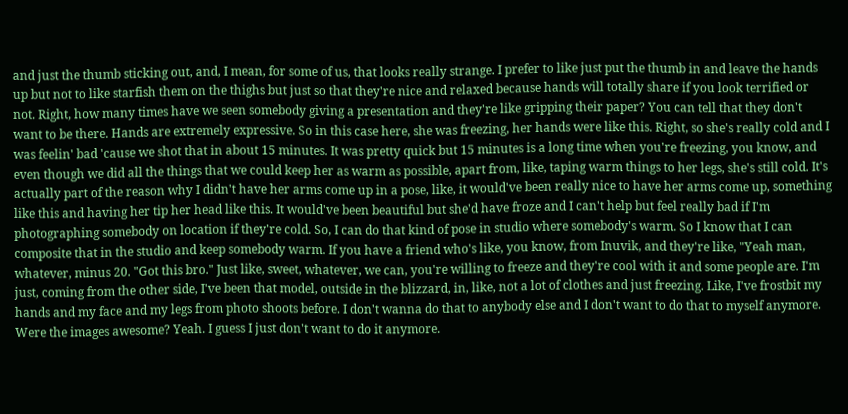and just the thumb sticking out, and, I mean, for some of us, that looks really strange. I prefer to like just put the thumb in and leave the hands up but not to like starfish them on the thighs but just so that they're nice and relaxed because hands will totally share if you look terrified or not. Right, how many times have we seen somebody giving a presentation and they're like gripping their paper? You can tell that they don't want to be there. Hands are extremely expressive. So in this case here, she was freezing, her hands were like this. Right, so she's really cold and I was feelin' bad 'cause we shot that in about 15 minutes. It was pretty quick but 15 minutes is a long time when you're freezing, you know, and even though we did all the things that we could keep her as warm as possible, apart from, like, taping warm things to her legs, she's still cold. It's actually part of the reason why I didn't have her arms come up in a pose, like, it would've been really nice to have her arms come up, something like this and having her tip her head like this. It would've been beautiful but she'd have froze and I can't help but feel really bad if I'm photographing somebody on location if they're cold. So, I can do that kind of pose in studio where somebody's warm. So I know that I can composite that in the studio and keep somebody warm. If you have a friend who's like, you know, from Inuvik, and they're like, "Yeah man, whatever, minus 20. "Got this bro." Just like, sweet, whatever, we can, you're willing to freeze and they're cool with it and some people are. I'm just, coming from the other side, I've been that model, outside in the blizzard, in, like, not a lot of clothes and just freezing. Like, I've frostbit my hands and my face and my legs from photo shoots before. I don't wanna do that to anybody else and I don't want to do that to myself anymore. Were the images awesome? Yeah. I guess I just don't want to do it anymore.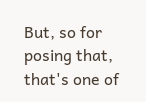But, so for posing that, that's one of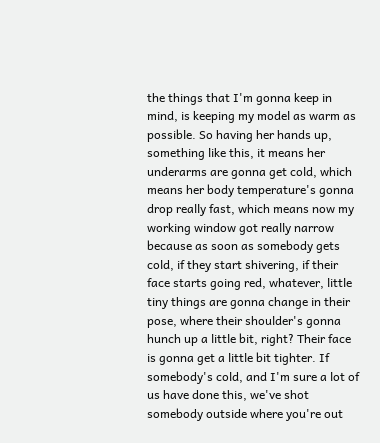the things that I'm gonna keep in mind, is keeping my model as warm as possible. So having her hands up, something like this, it means her underarms are gonna get cold, which means her body temperature's gonna drop really fast, which means now my working window got really narrow because as soon as somebody gets cold, if they start shivering, if their face starts going red, whatever, little tiny things are gonna change in their pose, where their shoulder's gonna hunch up a little bit, right? Their face is gonna get a little bit tighter. If somebody's cold, and I'm sure a lot of us have done this, we've shot somebody outside where you're out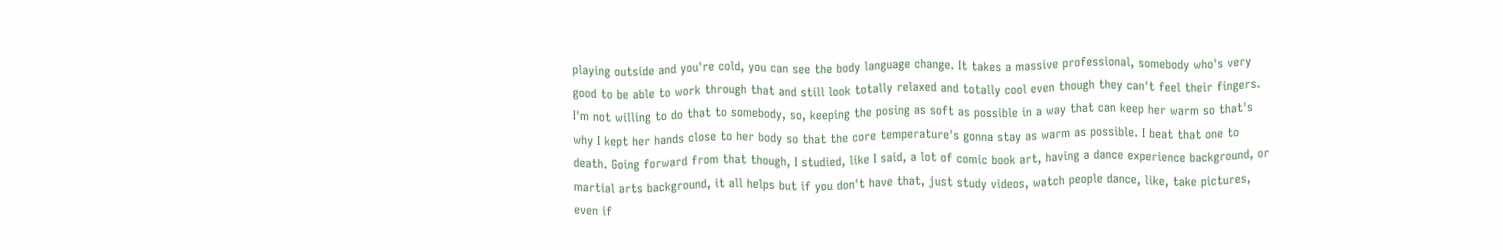playing outside and you're cold, you can see the body language change. It takes a massive professional, somebody who's very good to be able to work through that and still look totally relaxed and totally cool even though they can't feel their fingers. I'm not willing to do that to somebody, so, keeping the posing as soft as possible in a way that can keep her warm so that's why I kept her hands close to her body so that the core temperature's gonna stay as warm as possible. I beat that one to death. Going forward from that though, I studied, like I said, a lot of comic book art, having a dance experience background, or martial arts background, it all helps but if you don't have that, just study videos, watch people dance, like, take pictures, even if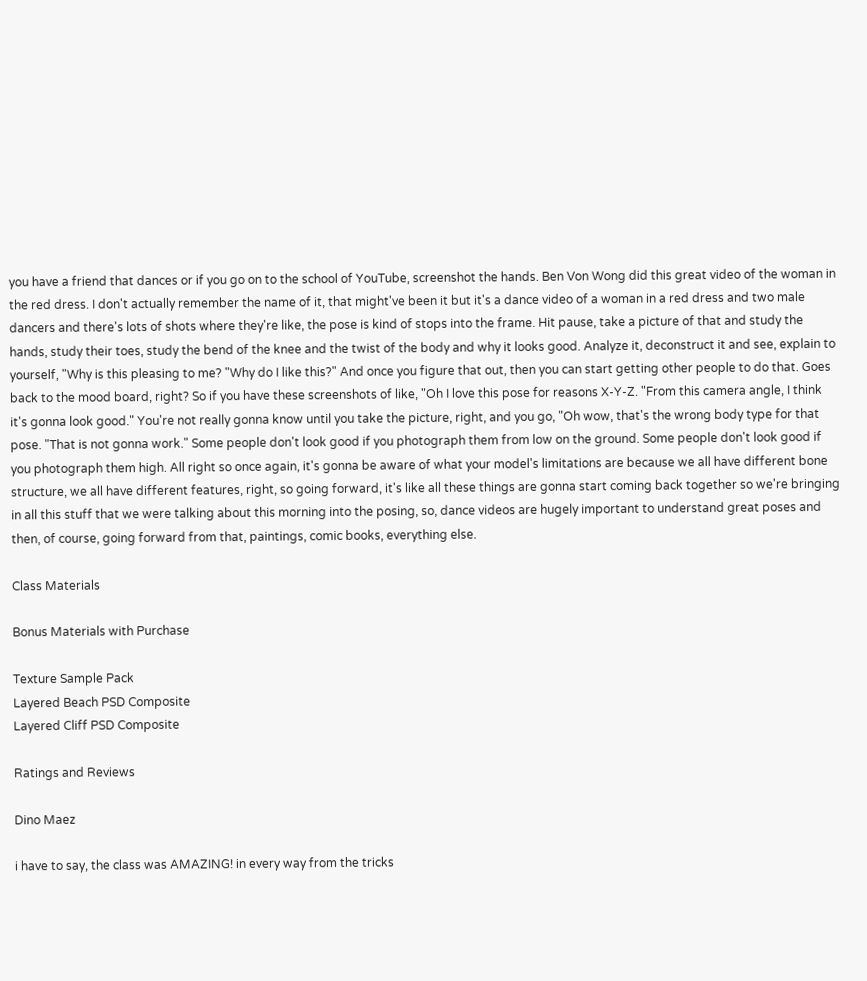you have a friend that dances or if you go on to the school of YouTube, screenshot the hands. Ben Von Wong did this great video of the woman in the red dress. I don't actually remember the name of it, that might've been it but it's a dance video of a woman in a red dress and two male dancers and there's lots of shots where they're like, the pose is kind of stops into the frame. Hit pause, take a picture of that and study the hands, study their toes, study the bend of the knee and the twist of the body and why it looks good. Analyze it, deconstruct it and see, explain to yourself, "Why is this pleasing to me? "Why do I like this?" And once you figure that out, then you can start getting other people to do that. Goes back to the mood board, right? So if you have these screenshots of like, "Oh I love this pose for reasons X-Y-Z. "From this camera angle, I think it's gonna look good." You're not really gonna know until you take the picture, right, and you go, "Oh wow, that's the wrong body type for that pose. "That is not gonna work." Some people don't look good if you photograph them from low on the ground. Some people don't look good if you photograph them high. All right so once again, it's gonna be aware of what your model's limitations are because we all have different bone structure, we all have different features, right, so going forward, it's like all these things are gonna start coming back together so we're bringing in all this stuff that we were talking about this morning into the posing, so, dance videos are hugely important to understand great poses and then, of course, going forward from that, paintings, comic books, everything else.

Class Materials

Bonus Materials with Purchase

Texture Sample Pack
Layered Beach PSD Composite
Layered Cliff PSD Composite

Ratings and Reviews

Dino Maez

i have to say, the class was AMAZING! in every way from the tricks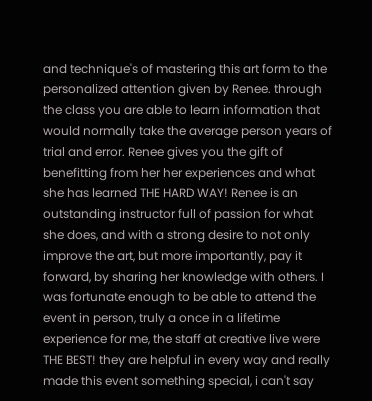and technique's of mastering this art form to the personalized attention given by Renee. through the class you are able to learn information that would normally take the average person years of trial and error. Renee gives you the gift of benefitting from her her experiences and what she has learned THE HARD WAY! Renee is an outstanding instructor full of passion for what she does, and with a strong desire to not only improve the art, but more importantly, pay it forward, by sharing her knowledge with others. I was fortunate enough to be able to attend the event in person, truly a once in a lifetime experience for me, the staff at creative live were THE BEST! they are helpful in every way and really made this event something special, i can't say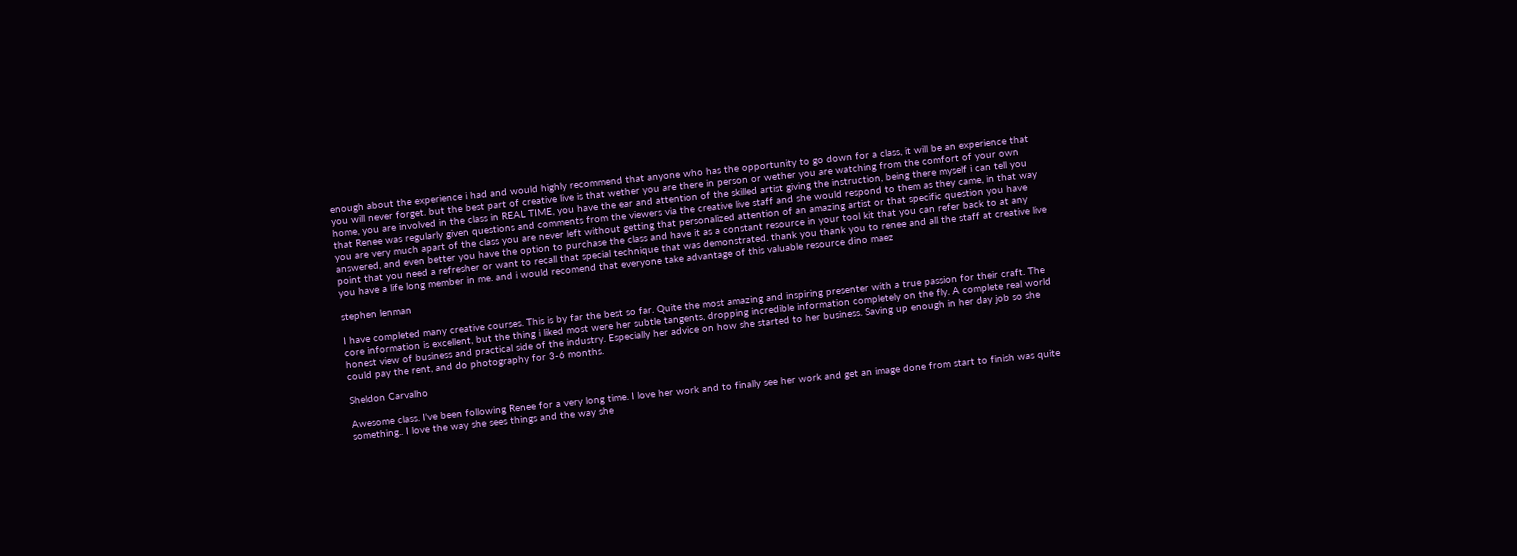enough about the experience i had and would highly recommend that anyone who has the opportunity to go down for a class, it will be an experience that you will never forget. but the best part of creative live is that wether you are there in person or wether you are watching from the comfort of your own home, you are involved in the class in REAL TIME, you have the ear and attention of the skilled artist giving the instruction, being there myself i can tell you that Renee was regularly given questions and comments from the viewers via the creative live staff and she would respond to them as they came, in that way you are very much apart of the class you are never left without getting that personalized attention of an amazing artist or that specific question you have answered, and even better you have the option to purchase the class and have it as a constant resource in your tool kit that you can refer back to at any point that you need a refresher or want to recall that special technique that was demonstrated. thank you thank you to renee and all the staff at creative live you have a life long member in me. and i would recomend that everyone take advantage of this valuable resource dino maez

stephen lenman

I have completed many creative courses. This is by far the best so far. Quite the most amazing and inspiring presenter with a true passion for their craft. The core information is excellent, but the thing i liked most were her subtle tangents, dropping incredible information completely on the fly. A complete real world honest view of business and practical side of the industry. Especially her advice on how she started to her business. Saving up enough in her day job so she could pay the rent, and do photography for 3-6 months.

Sheldon Carvalho

Awesome class. I've been following Renee for a very long time. I love her work and to finally see her work and get an image done from start to finish was quite something.. I love the way she sees things and the way she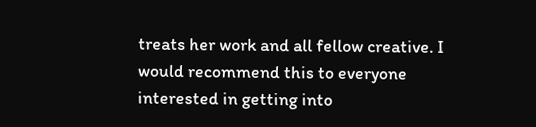treats her work and all fellow creative. I would recommend this to everyone interested in getting into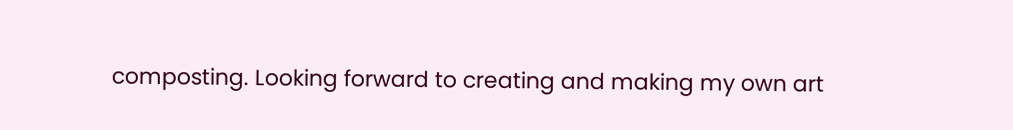composting. Looking forward to creating and making my own art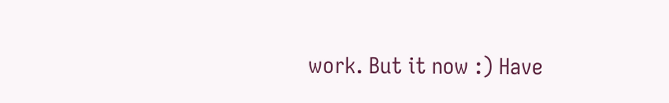work. But it now :) Have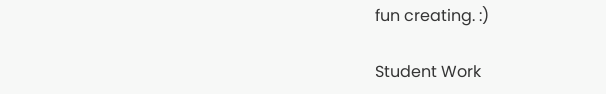fun creating. :)

Student Work